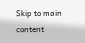Skip to main content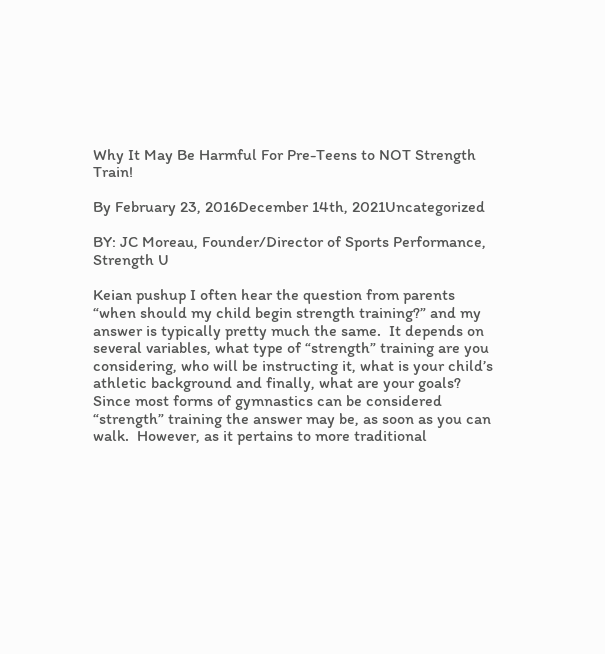Why It May Be Harmful For Pre-Teens to NOT Strength Train!

By February 23, 2016December 14th, 2021Uncategorized

BY: JC Moreau, Founder/Director of Sports Performance, Strength U

Keian pushup I often hear the question from parents “when should my child begin strength training?” and my answer is typically pretty much the same.  It depends on several variables, what type of “strength” training are you considering, who will be instructing it, what is your child’s athletic background and finally, what are your goals?  Since most forms of gymnastics can be considered “strength” training the answer may be, as soon as you can walk.  However, as it pertains to more traditional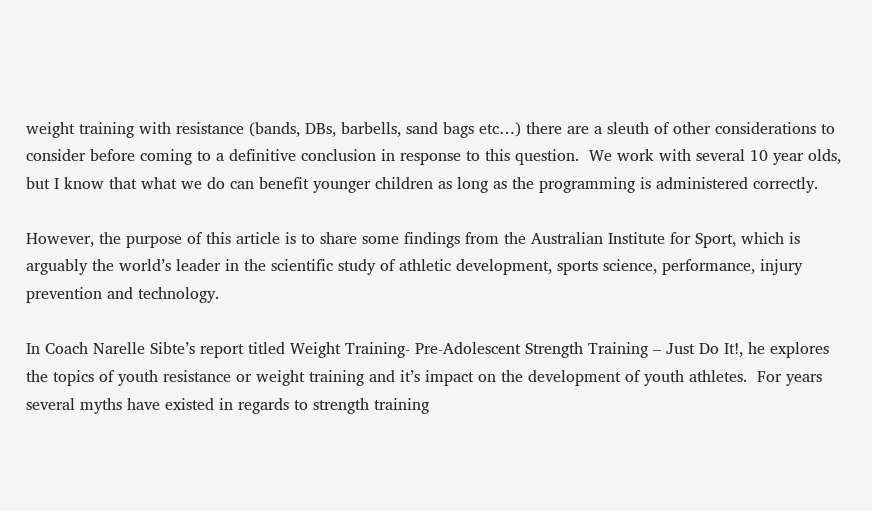weight training with resistance (bands, DBs, barbells, sand bags etc…) there are a sleuth of other considerations to consider before coming to a definitive conclusion in response to this question.  We work with several 10 year olds, but I know that what we do can benefit younger children as long as the programming is administered correctly.

However, the purpose of this article is to share some findings from the Australian Institute for Sport, which is arguably the world’s leader in the scientific study of athletic development, sports science, performance, injury prevention and technology.

In Coach Narelle Sibte’s report titled Weight Training- Pre-Adolescent Strength Training – Just Do It!, he explores the topics of youth resistance or weight training and it’s impact on the development of youth athletes.  For years several myths have existed in regards to strength training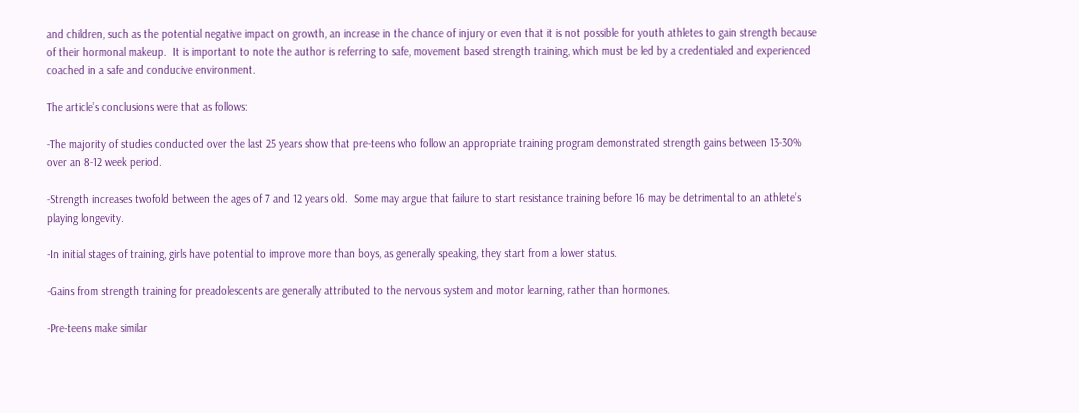and children, such as the potential negative impact on growth, an increase in the chance of injury or even that it is not possible for youth athletes to gain strength because of their hormonal makeup.  It is important to note the author is referring to safe, movement based strength training, which must be led by a credentialed and experienced coached in a safe and conducive environment.

The article’s conclusions were that as follows:

-The majority of studies conducted over the last 25 years show that pre-teens who follow an appropriate training program demonstrated strength gains between 13-30% over an 8-12 week period.

-Strength increases twofold between the ages of 7 and 12 years old.  Some may argue that failure to start resistance training before 16 may be detrimental to an athlete’s playing longevity.

-In initial stages of training, girls have potential to improve more than boys, as generally speaking, they start from a lower status.

-Gains from strength training for preadolescents are generally attributed to the nervous system and motor learning, rather than hormones.

-Pre-teens make similar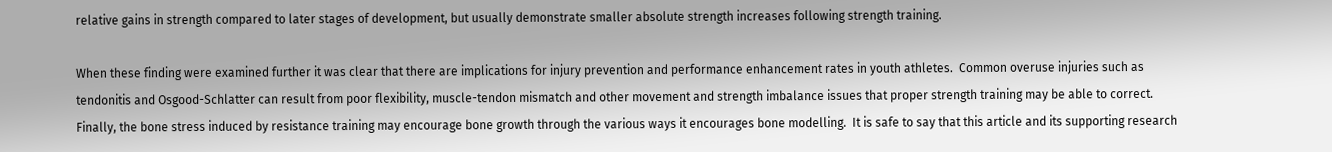relative gains in strength compared to later stages of development, but usually demonstrate smaller absolute strength increases following strength training.

When these finding were examined further it was clear that there are implications for injury prevention and performance enhancement rates in youth athletes.  Common overuse injuries such as tendonitis and Osgood-Schlatter can result from poor flexibility, muscle-tendon mismatch and other movement and strength imbalance issues that proper strength training may be able to correct.  Finally, the bone stress induced by resistance training may encourage bone growth through the various ways it encourages bone modelling.  It is safe to say that this article and its supporting research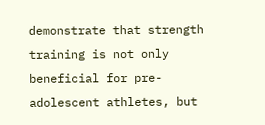demonstrate that strength training is not only beneficial for pre-adolescent athletes, but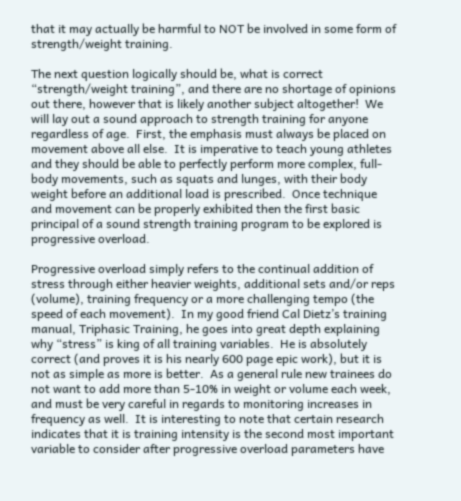that it may actually be harmful to NOT be involved in some form of strength/weight training.

The next question logically should be, what is correct “strength/weight training”, and there are no shortage of opinions out there, however that is likely another subject altogether!  We will lay out a sound approach to strength training for anyone regardless of age.  First, the emphasis must always be placed on movement above all else.  It is imperative to teach young athletes and they should be able to perfectly perform more complex, full-body movements, such as squats and lunges, with their body weight before an additional load is prescribed.  Once technique and movement can be properly exhibited then the first basic principal of a sound strength training program to be explored is progressive overload.

Progressive overload simply refers to the continual addition of stress through either heavier weights, additional sets and/or reps (volume), training frequency or a more challenging tempo (the speed of each movement).  In my good friend Cal Dietz’s training manual, Triphasic Training, he goes into great depth explaining why “stress” is king of all training variables.  He is absolutely correct (and proves it is his nearly 600 page epic work), but it is not as simple as more is better.  As a general rule new trainees do not want to add more than 5-10% in weight or volume each week, and must be very careful in regards to monitoring increases in frequency as well.  It is interesting to note that certain research indicates that it is training intensity is the second most important variable to consider after progressive overload parameters have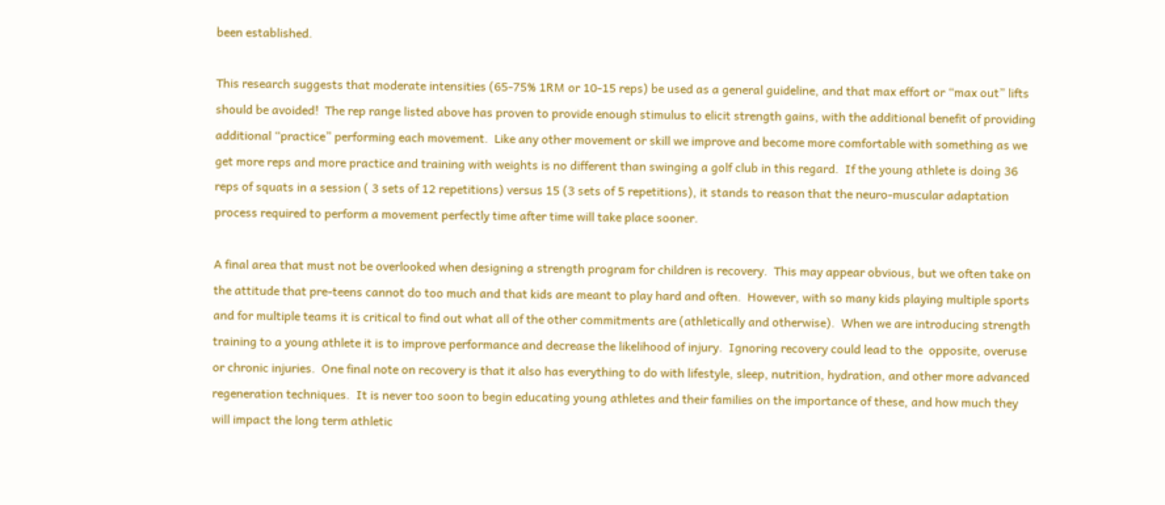been established.

This research suggests that moderate intensities (65-75% 1RM or 10-15 reps) be used as a general guideline, and that max effort or “max out” lifts should be avoided!  The rep range listed above has proven to provide enough stimulus to elicit strength gains, with the additional benefit of providing additional “practice” performing each movement.  Like any other movement or skill we improve and become more comfortable with something as we get more reps and more practice and training with weights is no different than swinging a golf club in this regard.  If the young athlete is doing 36 reps of squats in a session ( 3 sets of 12 repetitions) versus 15 (3 sets of 5 repetitions), it stands to reason that the neuro-muscular adaptation process required to perform a movement perfectly time after time will take place sooner.

A final area that must not be overlooked when designing a strength program for children is recovery.  This may appear obvious, but we often take on the attitude that pre-teens cannot do too much and that kids are meant to play hard and often.  However, with so many kids playing multiple sports and for multiple teams it is critical to find out what all of the other commitments are (athletically and otherwise).  When we are introducing strength training to a young athlete it is to improve performance and decrease the likelihood of injury.  Ignoring recovery could lead to the  opposite, overuse or chronic injuries.  One final note on recovery is that it also has everything to do with lifestyle, sleep, nutrition, hydration, and other more advanced regeneration techniques.  It is never too soon to begin educating young athletes and their families on the importance of these, and how much they will impact the long term athletic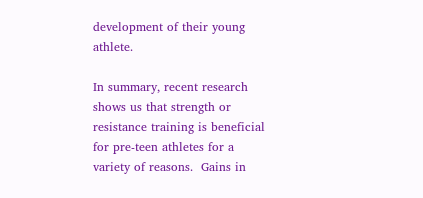development of their young athlete.

In summary, recent research shows us that strength or resistance training is beneficial for pre-teen athletes for a variety of reasons.  Gains in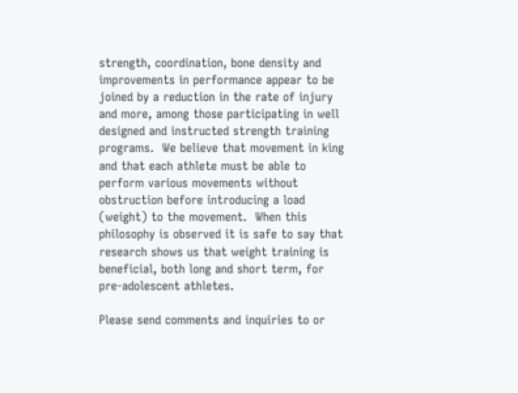strength, coordination, bone density and improvements in performance appear to be joined by a reduction in the rate of injury and more, among those participating in well designed and instructed strength training programs.  We believe that movement in king and that each athlete must be able to perform various movements without obstruction before introducing a load (weight) to the movement.  When this philosophy is observed it is safe to say that research shows us that weight training is beneficial, both long and short term, for pre-adolescent athletes.

Please send comments and inquiries to or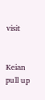visit


Keian pull up